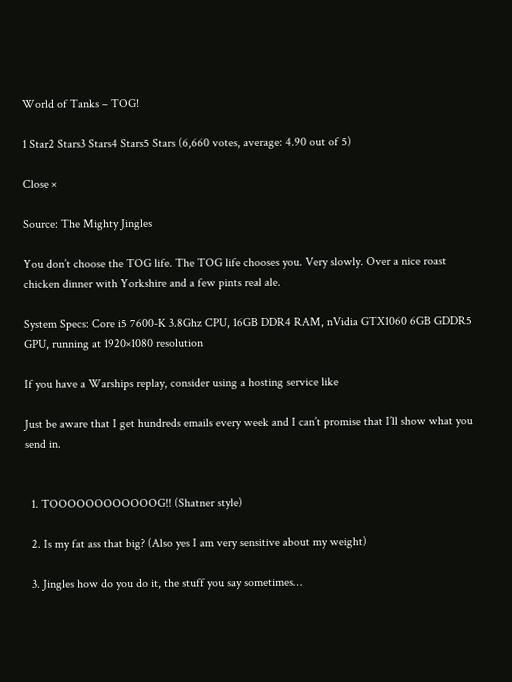World of Tanks – TOG!

1 Star2 Stars3 Stars4 Stars5 Stars (6,660 votes, average: 4.90 out of 5)

Close ×

Source: The Mighty Jingles

You don’t choose the TOG life. The TOG life chooses you. Very slowly. Over a nice roast chicken dinner with Yorkshire and a few pints real ale.

System Specs: Core i5 7600-K 3.8Ghz CPU, 16GB DDR4 RAM, nVidia GTX1060 6GB GDDR5 GPU, running at 1920×1080 resolution

If you have a Warships replay, consider using a hosting service like

Just be aware that I get hundreds emails every week and I can’t promise that I’ll show what you send in.


  1. TOOOOOOOOOOOOG!! (Shatner style)

  2. Is my fat ass that big? (Also yes I am very sensitive about my weight)

  3. Jingles how do you do it, the stuff you say sometimes…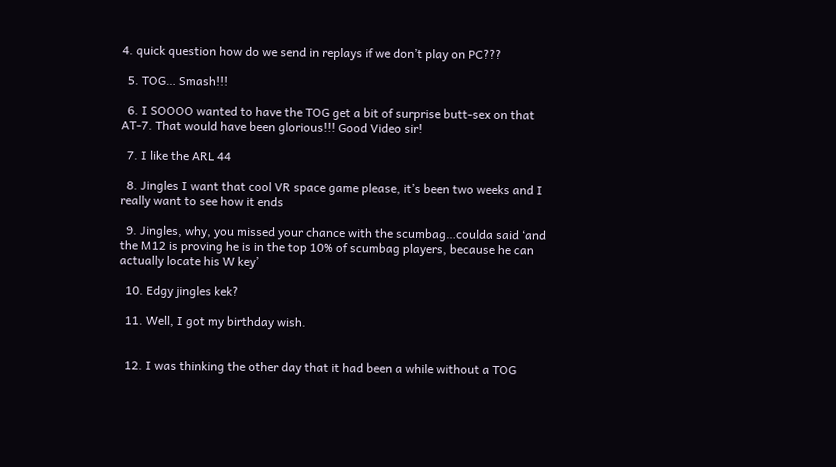4. quick question how do we send in replays if we don’t play on PC???

  5. TOG… Smash!!!

  6. I SOOOO wanted to have the TOG get a bit of surprise butt-sex on that AT-7. That would have been glorious!!! Good Video sir!

  7. I like the ARL 44

  8. Jingles I want that cool VR space game please, it’s been two weeks and I really want to see how it ends

  9. Jingles, why, you missed your chance with the scumbag…coulda said ‘and the M12 is proving he is in the top 10% of scumbag players, because he can actually locate his W key’

  10. Edgy jingles kek?

  11. Well, I got my birthday wish.


  12. I was thinking the other day that it had been a while without a TOG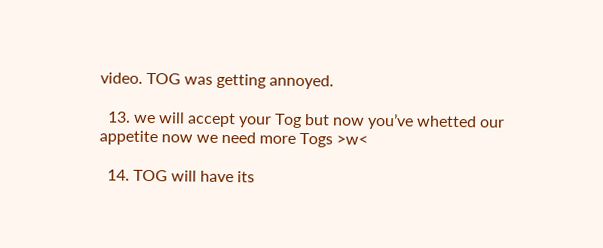video. TOG was getting annoyed.

  13. we will accept your Tog but now you’ve whetted our appetite now we need more Togs >w<

  14. TOG will have its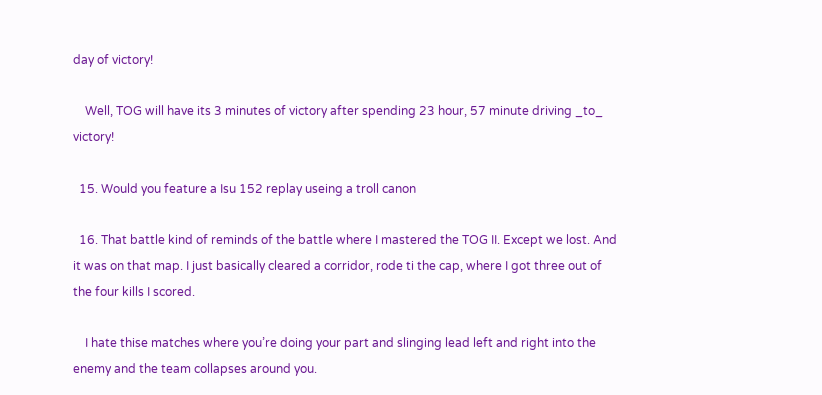day of victory!

    Well, TOG will have its 3 minutes of victory after spending 23 hour, 57 minute driving _to_ victory!

  15. Would you feature a Isu 152 replay useing a troll canon

  16. That battle kind of reminds of the battle where I mastered the TOG II. Except we lost. And it was on that map. I just basically cleared a corridor, rode ti the cap, where I got three out of the four kills I scored.

    I hate thise matches where you’re doing your part and slinging lead left and right into the enemy and the team collapses around you.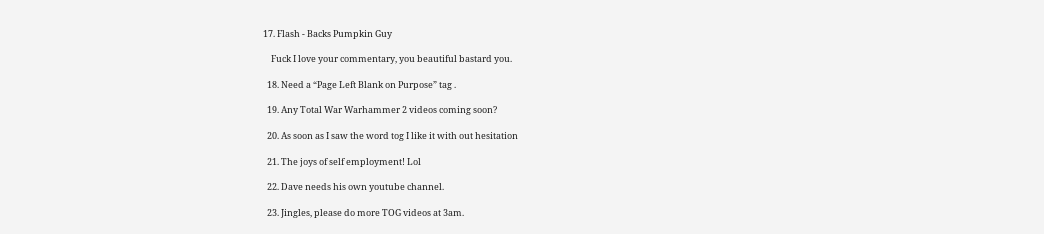17. Flash - Backs Pumpkin Guy

    Fuck I love your commentary, you beautiful bastard you.

  18. Need a “Page Left Blank on Purpose” tag .

  19. Any Total War Warhammer 2 videos coming soon?

  20. As soon as I saw the word tog I like it with out hesitation

  21. The joys of self employment! Lol

  22. Dave needs his own youtube channel.

  23. Jingles, please do more TOG videos at 3am.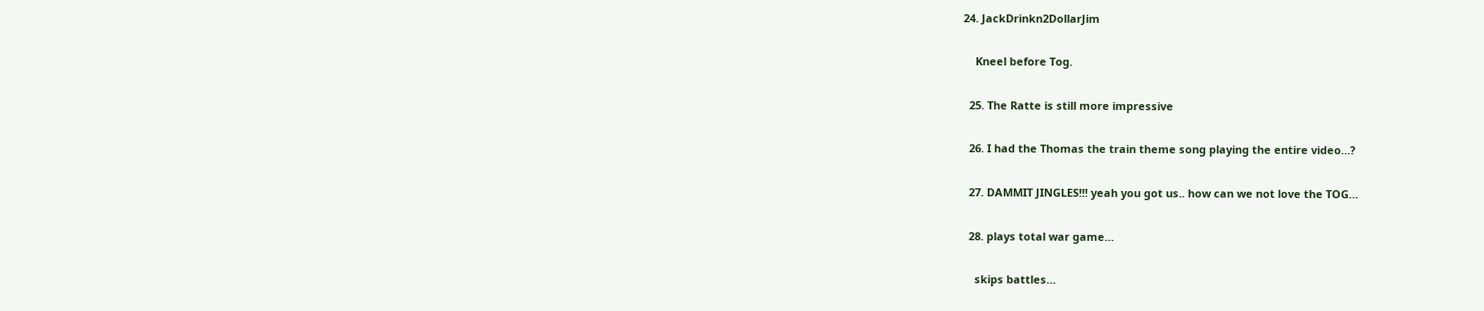24. JackDrinkn2DollarJim

    Kneel before Tog.

  25. The Ratte is still more impressive

  26. I had the Thomas the train theme song playing the entire video…?

  27. DAMMIT JINGLES!!! yeah you got us.. how can we not love the TOG…

  28. plays total war game…

    skips battles…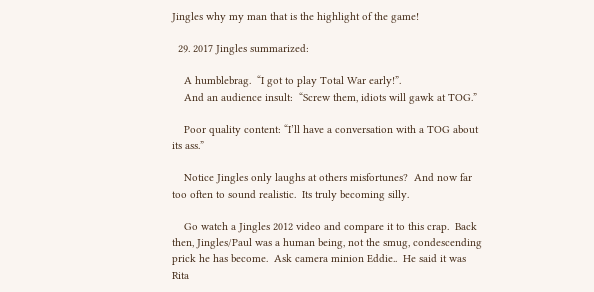Jingles why my man that is the highlight of the game!

  29. 2017 Jingles summarized:

    A humblebrag.  “I got to play Total War early!”.
    And an audience insult:  “Screw them, idiots will gawk at TOG.”

    Poor quality content: “I’ll have a conversation with a TOG about its ass.”

    Notice Jingles only laughs at others misfortunes?  And now far too often to sound realistic.  Its truly becoming silly.

    Go watch a Jingles 2012 video and compare it to this crap.  Back then, Jingles/Paul was a human being, not the smug, condescending prick he has become.  Ask camera minion Eddie..  He said it was Rita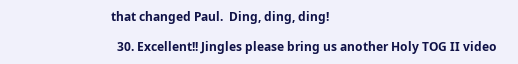that changed Paul.  Ding, ding, ding!

  30. Excellent!! Jingles please bring us another Holy TOG II video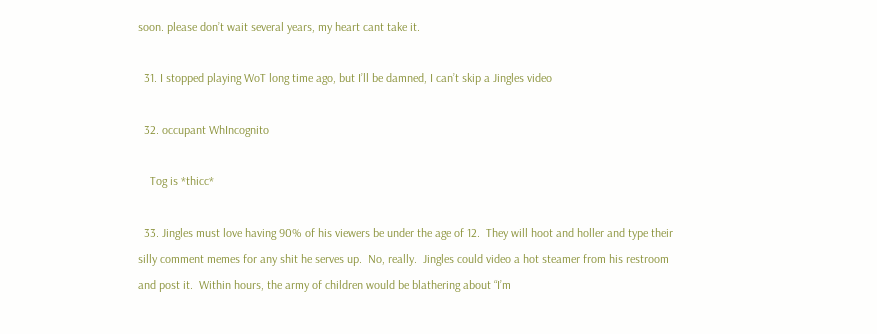soon. please don’t wait several years, my heart cant take it.

  31. I stopped playing WoT long time ago, but I’ll be damned, I can’t skip a Jingles video

  32. occupant WhIncognito

    Tog is *thicc*

  33. Jingles must love having 90% of his viewers be under the age of 12.  They will hoot and holler and type their silly comment memes for any shit he serves up.  No, really.  Jingles could video a hot steamer from his restroom and post it.  Within hours, the army of children would be blathering about “I’m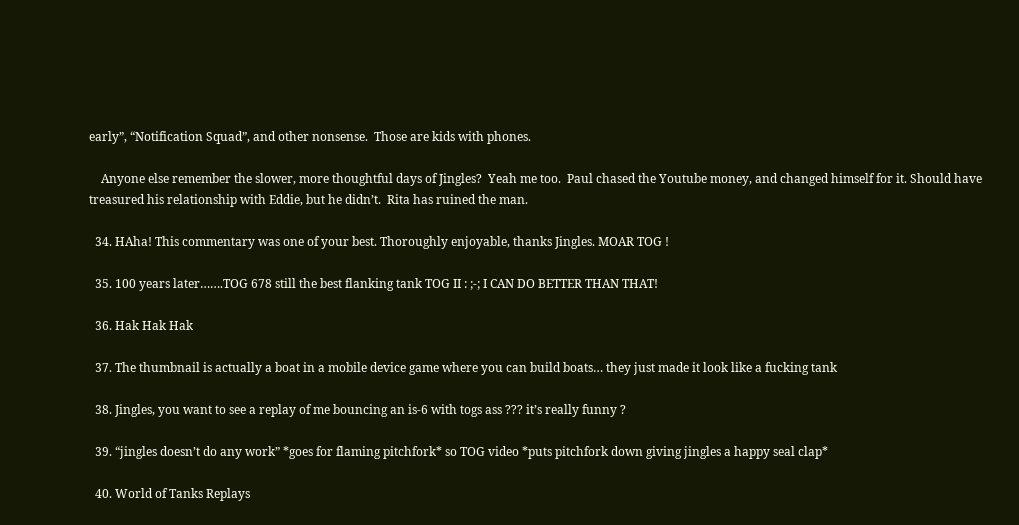early”, “Notification Squad”, and other nonsense.  Those are kids with phones.

    Anyone else remember the slower, more thoughtful days of Jingles?  Yeah me too.  Paul chased the Youtube money, and changed himself for it. Should have treasured his relationship with Eddie, but he didn’t.  Rita has ruined the man.

  34. HAha! This commentary was one of your best. Thoroughly enjoyable, thanks Jingles. MOAR TOG !

  35. 100 years later…….TOG 678 still the best flanking tank TOG II : ;-; I CAN DO BETTER THAN THAT!

  36. Hak Hak Hak

  37. The thumbnail is actually a boat in a mobile device game where you can build boats… they just made it look like a fucking tank

  38. Jingles, you want to see a replay of me bouncing an is-6 with togs ass ??? it’s really funny ?

  39. “jingles doesn’t do any work” *goes for flaming pitchfork* so TOG video *puts pitchfork down giving jingles a happy seal clap*

  40. World of Tanks Replays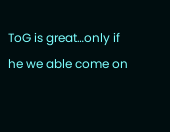ToG is great…only if he we able come on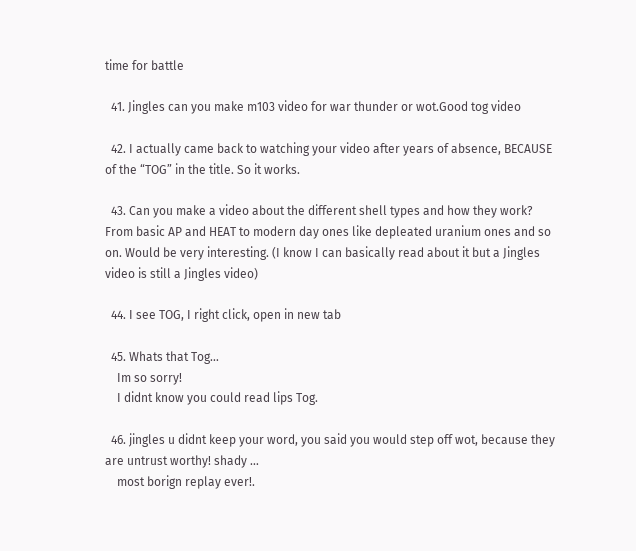time for battle

  41. Jingles can you make m103 video for war thunder or wot.Good tog video

  42. I actually came back to watching your video after years of absence, BECAUSE of the “TOG” in the title. So it works.

  43. Can you make a video about the different shell types and how they work? From basic AP and HEAT to modern day ones like depleated uranium ones and so on. Would be very interesting. (I know I can basically read about it but a Jingles video is still a Jingles video)

  44. I see TOG, I right click, open in new tab

  45. Whats that Tog…
    Im so sorry!
    I didnt know you could read lips Tog.

  46. jingles u didnt keep your word, you said you would step off wot, because they are untrust worthy! shady …
    most borign replay ever!.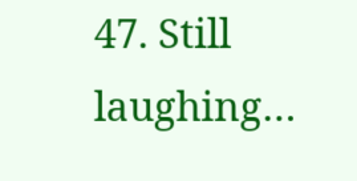47. Still laughing…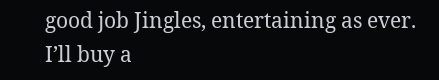good job Jingles, entertaining as ever. I’ll buy a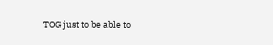TOG just to be able to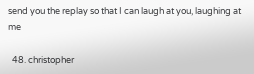send you the replay so that I can laugh at you, laughing at me

  48. christopher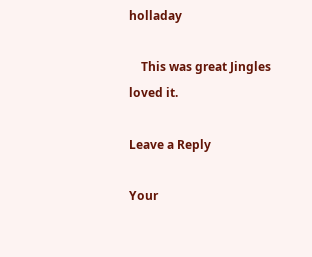holladay

    This was great Jingles loved it.

Leave a Reply

Your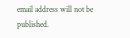email address will not be published.